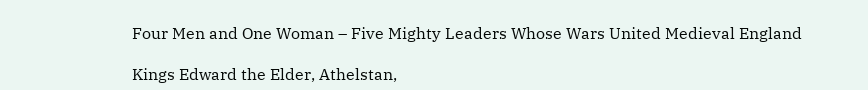Four Men and One Woman – Five Mighty Leaders Whose Wars United Medieval England

Kings Edward the Elder, Athelstan,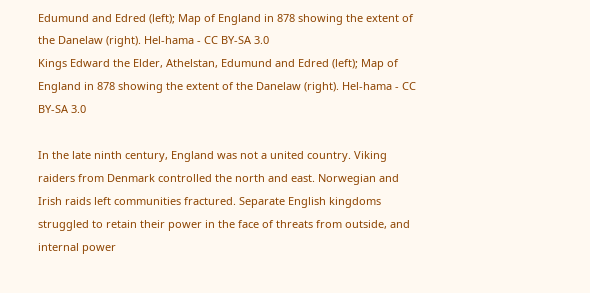Edumund and Edred (left); Map of England in 878 showing the extent of the Danelaw (right). Hel-hama - CC BY-SA 3.0
Kings Edward the Elder, Athelstan, Edumund and Edred (left); Map of England in 878 showing the extent of the Danelaw (right). Hel-hama - CC BY-SA 3.0

In the late ninth century, England was not a united country. Viking raiders from Denmark controlled the north and east. Norwegian and Irish raids left communities fractured. Separate English kingdoms struggled to retain their power in the face of threats from outside, and internal power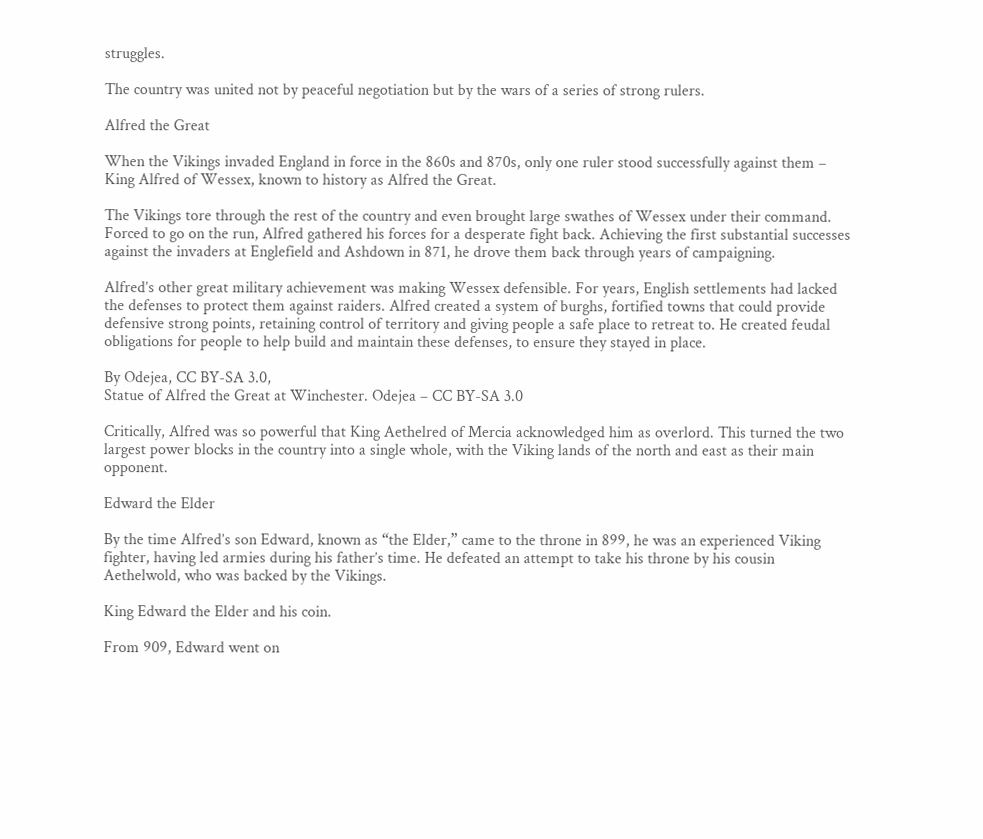struggles.

The country was united not by peaceful negotiation but by the wars of a series of strong rulers.

Alfred the Great

When the Vikings invaded England in force in the 860s and 870s, only one ruler stood successfully against them – King Alfred of Wessex, known to history as Alfred the Great.

The Vikings tore through the rest of the country and even brought large swathes of Wessex under their command. Forced to go on the run, Alfred gathered his forces for a desperate fight back. Achieving the first substantial successes against the invaders at Englefield and Ashdown in 871, he drove them back through years of campaigning.

Alfred’s other great military achievement was making Wessex defensible. For years, English settlements had lacked the defenses to protect them against raiders. Alfred created a system of burghs, fortified towns that could provide defensive strong points, retaining control of territory and giving people a safe place to retreat to. He created feudal obligations for people to help build and maintain these defenses, to ensure they stayed in place.

By Odejea, CC BY-SA 3.0,
Statue of Alfred the Great at Winchester. Odejea – CC BY-SA 3.0

Critically, Alfred was so powerful that King Aethelred of Mercia acknowledged him as overlord. This turned the two largest power blocks in the country into a single whole, with the Viking lands of the north and east as their main opponent.

Edward the Elder

By the time Alfred’s son Edward, known as “the Elder,” came to the throne in 899, he was an experienced Viking fighter, having led armies during his father’s time. He defeated an attempt to take his throne by his cousin Aethelwold, who was backed by the Vikings.

King Edward the Elder and his coin.

From 909, Edward went on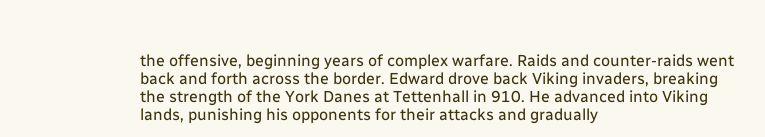the offensive, beginning years of complex warfare. Raids and counter-raids went back and forth across the border. Edward drove back Viking invaders, breaking the strength of the York Danes at Tettenhall in 910. He advanced into Viking lands, punishing his opponents for their attacks and gradually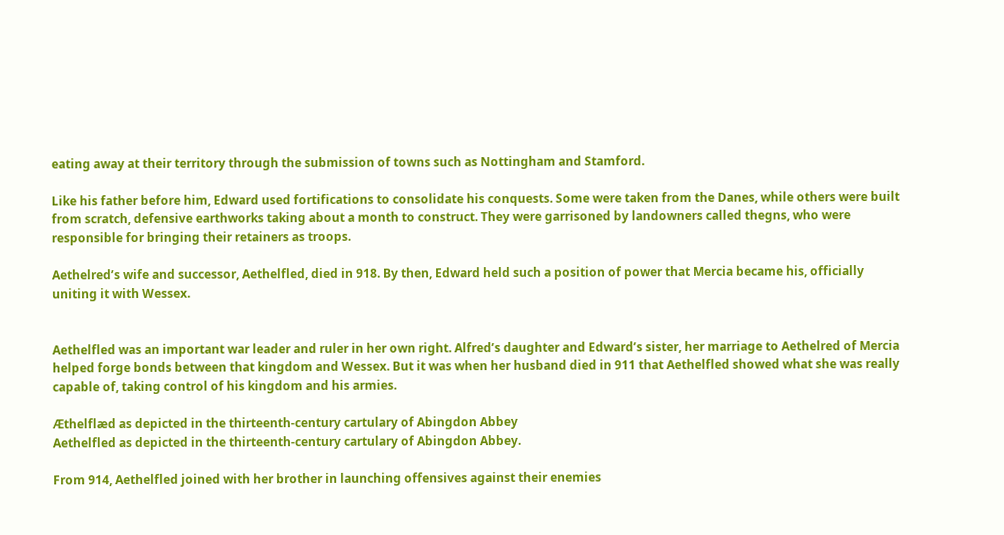eating away at their territory through the submission of towns such as Nottingham and Stamford.

Like his father before him, Edward used fortifications to consolidate his conquests. Some were taken from the Danes, while others were built from scratch, defensive earthworks taking about a month to construct. They were garrisoned by landowners called thegns, who were responsible for bringing their retainers as troops.

Aethelred’s wife and successor, Aethelfled, died in 918. By then, Edward held such a position of power that Mercia became his, officially uniting it with Wessex.


Aethelfled was an important war leader and ruler in her own right. Alfred’s daughter and Edward’s sister, her marriage to Aethelred of Mercia helped forge bonds between that kingdom and Wessex. But it was when her husband died in 911 that Aethelfled showed what she was really capable of, taking control of his kingdom and his armies.

Æthelflæd as depicted in the thirteenth-century cartulary of Abingdon Abbey
Aethelfled as depicted in the thirteenth-century cartulary of Abingdon Abbey.

From 914, Aethelfled joined with her brother in launching offensives against their enemies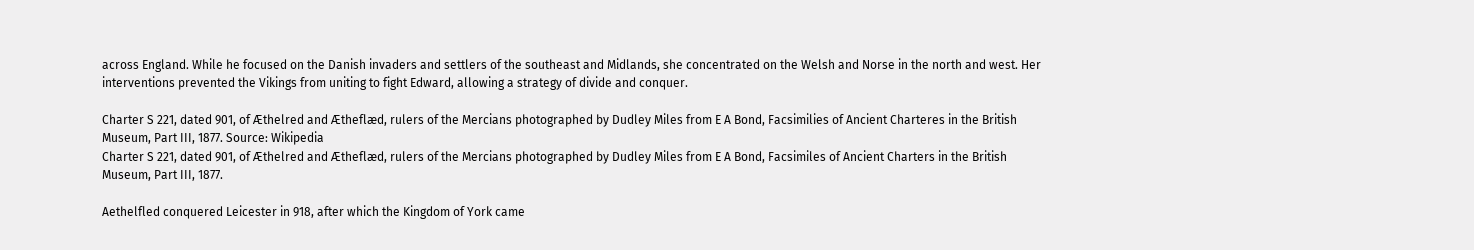across England. While he focused on the Danish invaders and settlers of the southeast and Midlands, she concentrated on the Welsh and Norse in the north and west. Her interventions prevented the Vikings from uniting to fight Edward, allowing a strategy of divide and conquer.

Charter S 221, dated 901, of Æthelred and Ætheflæd, rulers of the Mercians photographed by Dudley Miles from E A Bond, Facsimilies of Ancient Charteres in the British Museum, Part III, 1877. Source: Wikipedia
Charter S 221, dated 901, of Æthelred and Ætheflæd, rulers of the Mercians photographed by Dudley Miles from E A Bond, Facsimiles of Ancient Charters in the British Museum, Part III, 1877.

Aethelfled conquered Leicester in 918, after which the Kingdom of York came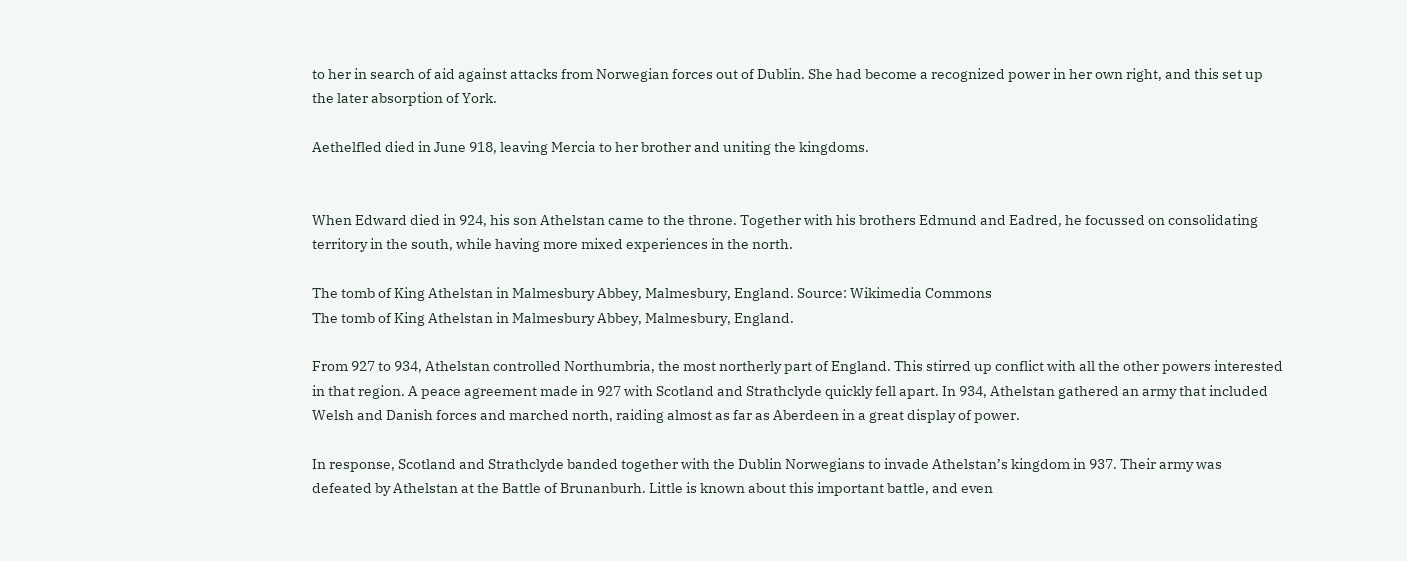to her in search of aid against attacks from Norwegian forces out of Dublin. She had become a recognized power in her own right, and this set up the later absorption of York.

Aethelfled died in June 918, leaving Mercia to her brother and uniting the kingdoms.


When Edward died in 924, his son Athelstan came to the throne. Together with his brothers Edmund and Eadred, he focussed on consolidating territory in the south, while having more mixed experiences in the north.

The tomb of King Athelstan in Malmesbury Abbey, Malmesbury, England. Source: Wikimedia Commons
The tomb of King Athelstan in Malmesbury Abbey, Malmesbury, England.

From 927 to 934, Athelstan controlled Northumbria, the most northerly part of England. This stirred up conflict with all the other powers interested in that region. A peace agreement made in 927 with Scotland and Strathclyde quickly fell apart. In 934, Athelstan gathered an army that included Welsh and Danish forces and marched north, raiding almost as far as Aberdeen in a great display of power.

In response, Scotland and Strathclyde banded together with the Dublin Norwegians to invade Athelstan’s kingdom in 937. Their army was defeated by Athelstan at the Battle of Brunanburh. Little is known about this important battle, and even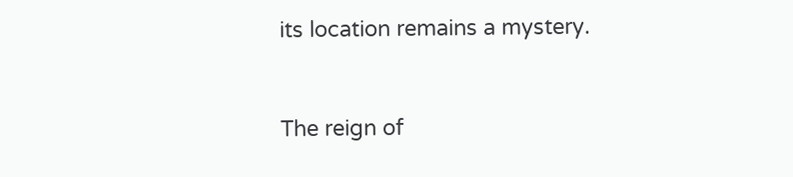its location remains a mystery.


The reign of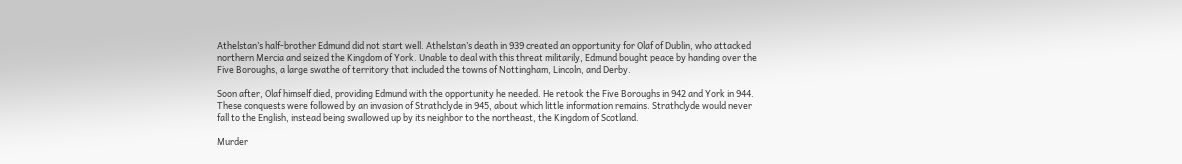Athelstan’s half-brother Edmund did not start well. Athelstan’s death in 939 created an opportunity for Olaf of Dublin, who attacked northern Mercia and seized the Kingdom of York. Unable to deal with this threat militarily, Edmund bought peace by handing over the Five Boroughs, a large swathe of territory that included the towns of Nottingham, Lincoln, and Derby.

Soon after, Olaf himself died, providing Edmund with the opportunity he needed. He retook the Five Boroughs in 942 and York in 944. These conquests were followed by an invasion of Strathclyde in 945, about which little information remains. Strathclyde would never fall to the English, instead being swallowed up by its neighbor to the northeast, the Kingdom of Scotland.

Murder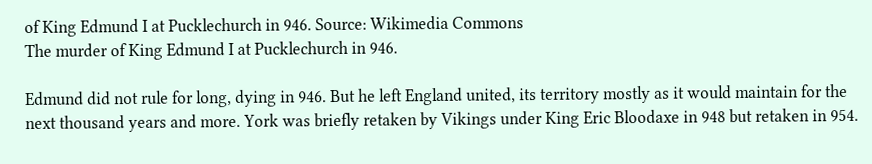of King Edmund I at Pucklechurch in 946. Source: Wikimedia Commons
The murder of King Edmund I at Pucklechurch in 946.

Edmund did not rule for long, dying in 946. But he left England united, its territory mostly as it would maintain for the next thousand years and more. York was briefly retaken by Vikings under King Eric Bloodaxe in 948 but retaken in 954.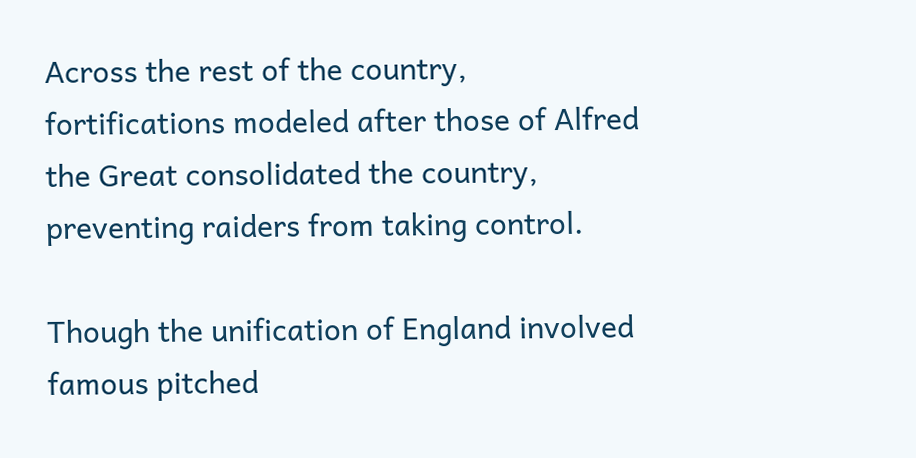Across the rest of the country, fortifications modeled after those of Alfred the Great consolidated the country, preventing raiders from taking control.

Though the unification of England involved famous pitched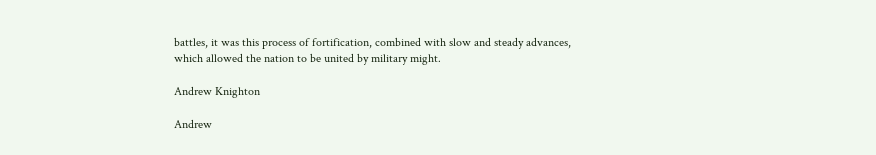battles, it was this process of fortification, combined with slow and steady advances, which allowed the nation to be united by military might.

Andrew Knighton

Andrew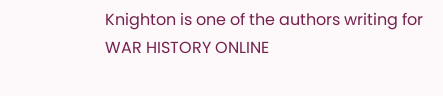Knighton is one of the authors writing for WAR HISTORY ONLINE